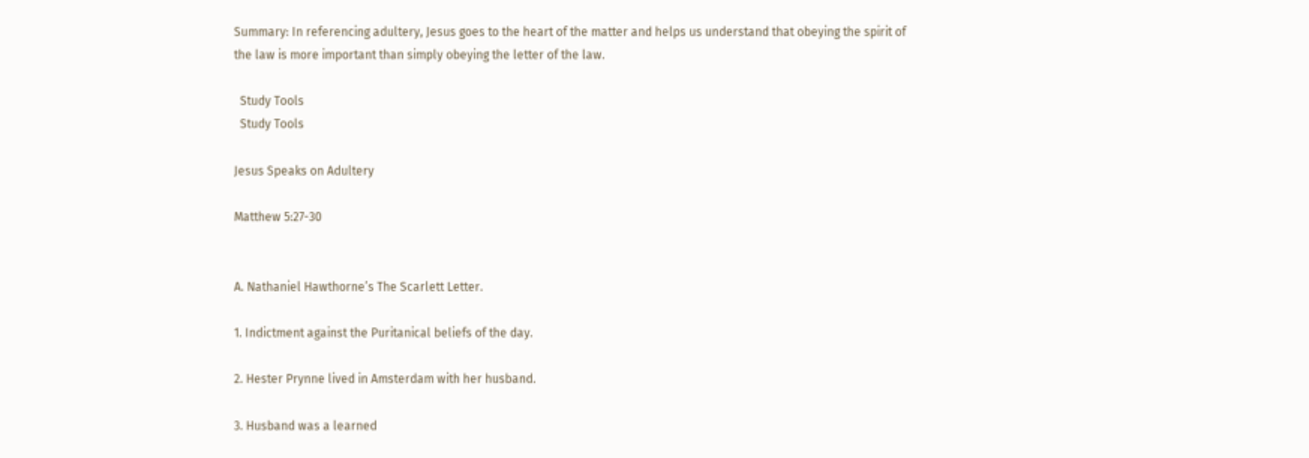Summary: In referencing adultery, Jesus goes to the heart of the matter and helps us understand that obeying the spirit of the law is more important than simply obeying the letter of the law.

  Study Tools
  Study Tools

Jesus Speaks on Adultery

Matthew 5:27-30


A. Nathaniel Hawthorne’s The Scarlett Letter.

1. Indictment against the Puritanical beliefs of the day.

2. Hester Prynne lived in Amsterdam with her husband.

3. Husband was a learned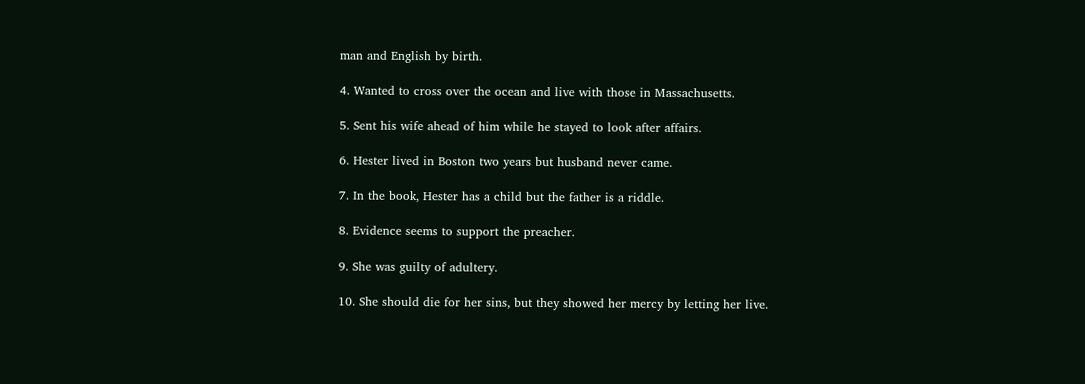man and English by birth.

4. Wanted to cross over the ocean and live with those in Massachusetts.

5. Sent his wife ahead of him while he stayed to look after affairs.

6. Hester lived in Boston two years but husband never came.

7. In the book, Hester has a child but the father is a riddle.

8. Evidence seems to support the preacher.

9. She was guilty of adultery.

10. She should die for her sins, but they showed her mercy by letting her live.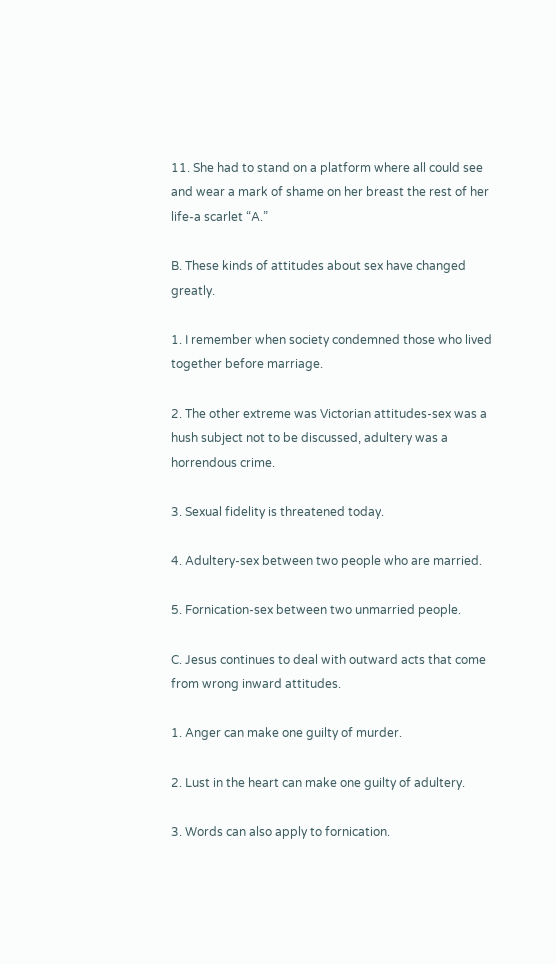11. She had to stand on a platform where all could see and wear a mark of shame on her breast the rest of her life-a scarlet “A.”

B. These kinds of attitudes about sex have changed greatly.

1. I remember when society condemned those who lived together before marriage.

2. The other extreme was Victorian attitudes-sex was a hush subject not to be discussed, adultery was a horrendous crime.

3. Sexual fidelity is threatened today.

4. Adultery-sex between two people who are married.

5. Fornication-sex between two unmarried people.

C. Jesus continues to deal with outward acts that come from wrong inward attitudes.

1. Anger can make one guilty of murder.

2. Lust in the heart can make one guilty of adultery.

3. Words can also apply to fornication.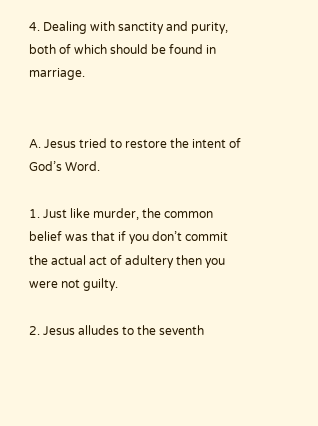4. Dealing with sanctity and purity, both of which should be found in marriage.


A. Jesus tried to restore the intent of God’s Word.

1. Just like murder, the common belief was that if you don’t commit the actual act of adultery then you were not guilty.

2. Jesus alludes to the seventh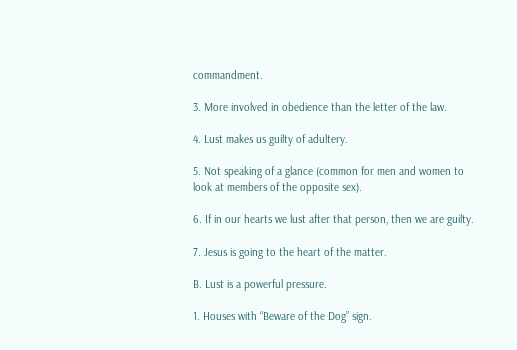commandment.

3. More involved in obedience than the letter of the law.

4. Lust makes us guilty of adultery.

5. Not speaking of a glance (common for men and women to look at members of the opposite sex).

6. If in our hearts we lust after that person, then we are guilty.

7. Jesus is going to the heart of the matter.

B. Lust is a powerful pressure.

1. Houses with “Beware of the Dog” sign.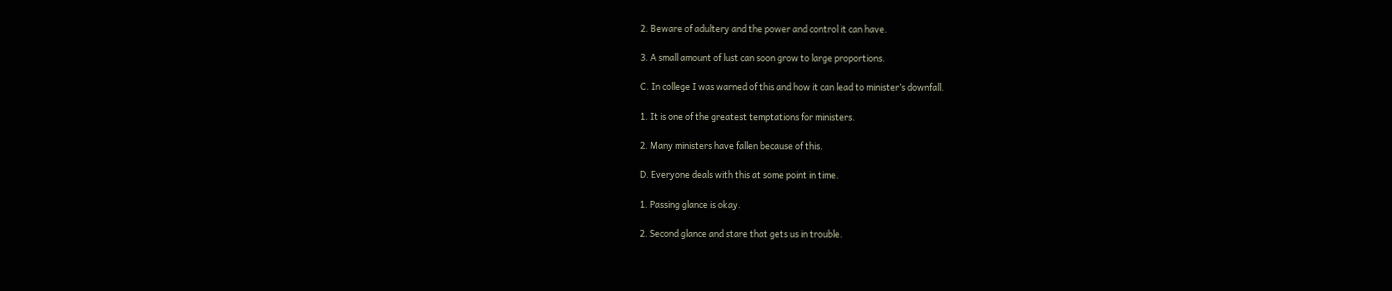2. Beware of adultery and the power and control it can have.

3. A small amount of lust can soon grow to large proportions.

C. In college I was warned of this and how it can lead to minister’s downfall.

1. It is one of the greatest temptations for ministers.

2. Many ministers have fallen because of this.

D. Everyone deals with this at some point in time.

1. Passing glance is okay.

2. Second glance and stare that gets us in trouble.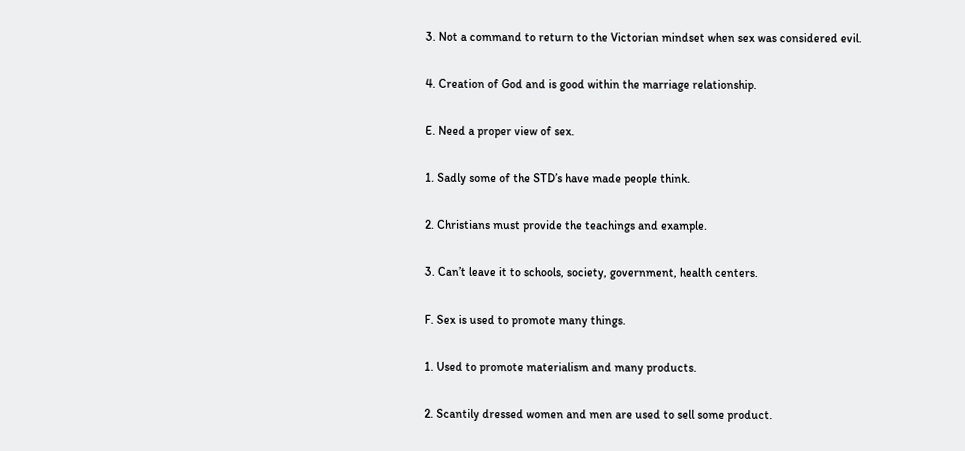3. Not a command to return to the Victorian mindset when sex was considered evil.

4. Creation of God and is good within the marriage relationship.

E. Need a proper view of sex.

1. Sadly some of the STD’s have made people think.

2. Christians must provide the teachings and example.

3. Can’t leave it to schools, society, government, health centers.

F. Sex is used to promote many things.

1. Used to promote materialism and many products.

2. Scantily dressed women and men are used to sell some product.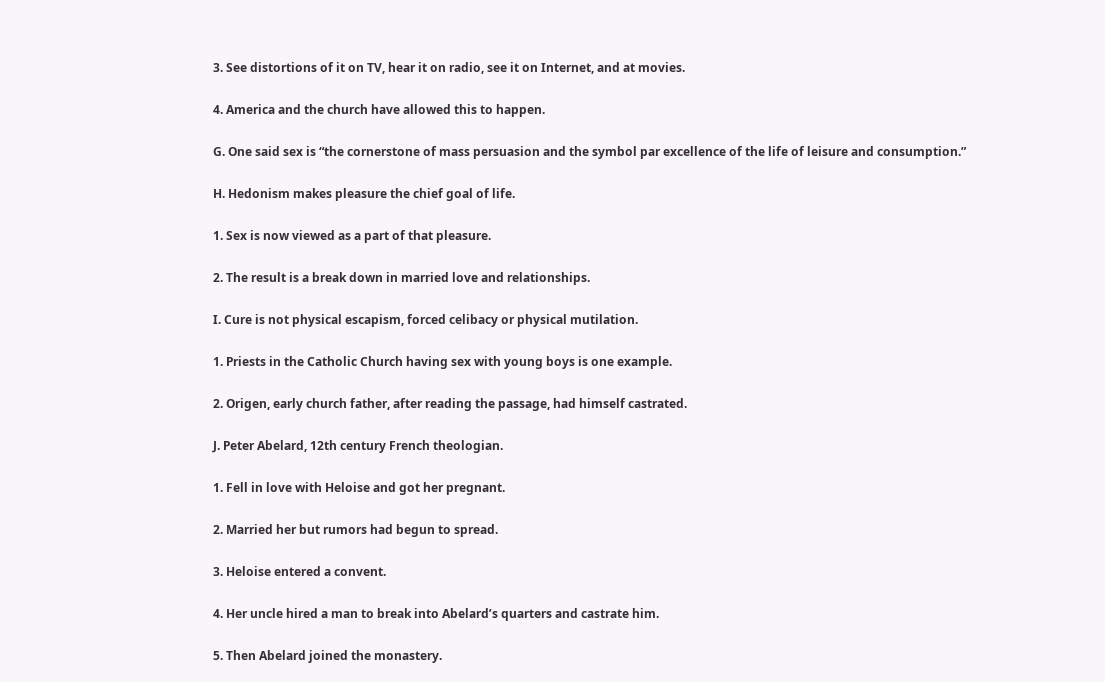3. See distortions of it on TV, hear it on radio, see it on Internet, and at movies.

4. America and the church have allowed this to happen.

G. One said sex is “the cornerstone of mass persuasion and the symbol par excellence of the life of leisure and consumption.”

H. Hedonism makes pleasure the chief goal of life.

1. Sex is now viewed as a part of that pleasure.

2. The result is a break down in married love and relationships.

I. Cure is not physical escapism, forced celibacy or physical mutilation.

1. Priests in the Catholic Church having sex with young boys is one example.

2. Origen, early church father, after reading the passage, had himself castrated.

J. Peter Abelard, 12th century French theologian.

1. Fell in love with Heloise and got her pregnant.

2. Married her but rumors had begun to spread.

3. Heloise entered a convent.

4. Her uncle hired a man to break into Abelard’s quarters and castrate him.

5. Then Abelard joined the monastery.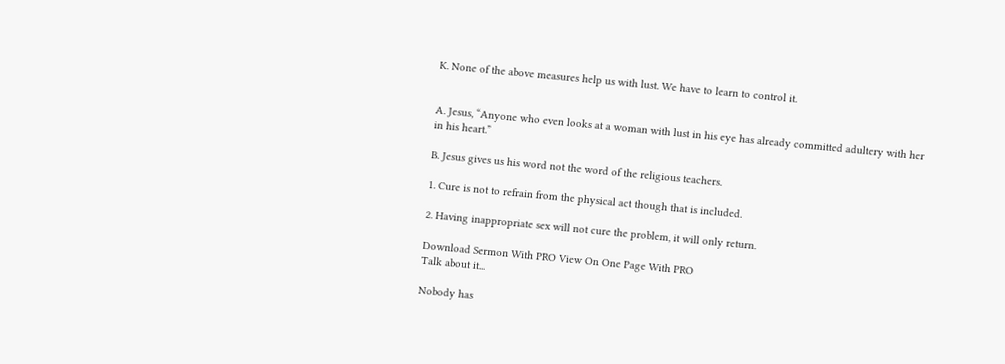K. None of the above measures help us with lust. We have to learn to control it.


A. Jesus, “Anyone who even looks at a woman with lust in his eye has already committed adultery with her in his heart.”

B. Jesus gives us his word not the word of the religious teachers.

1. Cure is not to refrain from the physical act though that is included.

2. Having inappropriate sex will not cure the problem, it will only return.

Download Sermon With PRO View On One Page With PRO
Talk about it...

Nobody has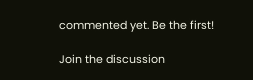commented yet. Be the first!

Join the discussion